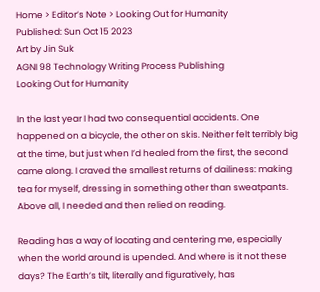Home > Editor’s Note > Looking Out for Humanity
Published: Sun Oct 15 2023
Art by Jin Suk
AGNI 98 Technology Writing Process Publishing
Looking Out for Humanity

In the last year I had two consequential accidents. One happened on a bicycle, the other on skis. Neither felt terribly big at the time, but just when I’d healed from the first, the second came along. I craved the smallest returns of dailiness: making tea for myself, dressing in something other than sweatpants. Above all, I needed and then relied on reading.

Reading has a way of locating and centering me, especially when the world around is upended. And where is it not these days? The Earth’s tilt, literally and figuratively, has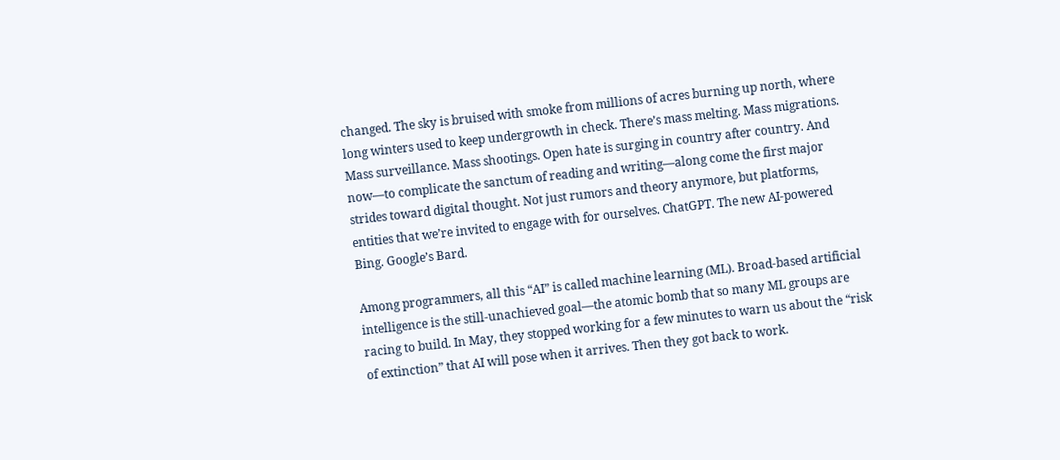changed. The sky is bruised with smoke from millions of acres burning up north, where long winters used to keep undergrowth in check. There’s mass melting. Mass migrations. Mass surveillance. Mass shootings. Open hate is surging in country after country. And now—to complicate the sanctum of reading and writing—along come the first major strides toward digital thought. Not just rumors and theory anymore, but platforms, entities that we’re invited to engage with for ourselves. ChatGPT. The new AI-powered Bing. Google’s Bard.

Among programmers, all this “AI” is called machine learning (ML). Broad-based artificial intelligence is the still-unachieved goal—the atomic bomb that so many ML groups are racing to build. In May, they stopped working for a few minutes to warn us about the “risk of extinction” that AI will pose when it arrives. Then they got back to work.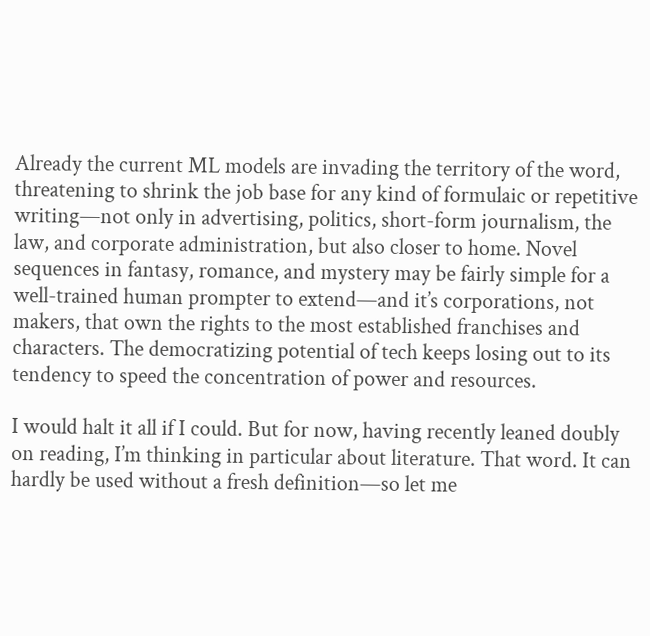Already the current ML models are invading the territory of the word, threatening to shrink the job base for any kind of formulaic or repetitive writing—not only in advertising, politics, short-form journalism, the law, and corporate administration, but also closer to home. Novel sequences in fantasy, romance, and mystery may be fairly simple for a well-trained human prompter to extend—and it’s corporations, not makers, that own the rights to the most established franchises and characters. The democratizing potential of tech keeps losing out to its tendency to speed the concentration of power and resources.

I would halt it all if I could. But for now, having recently leaned doubly on reading, I’m thinking in particular about literature. That word. It can hardly be used without a fresh definition—so let me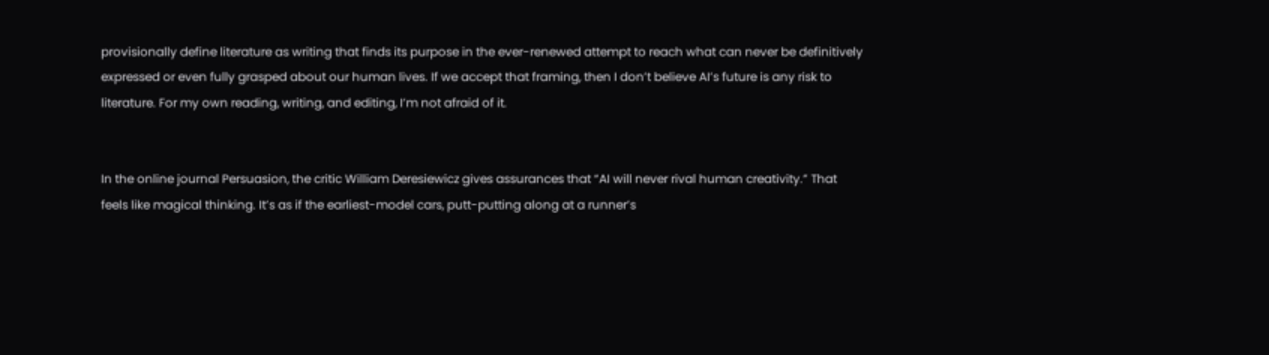provisionally define literature as writing that finds its purpose in the ever-renewed attempt to reach what can never be definitively expressed or even fully grasped about our human lives. If we accept that framing, then I don’t believe AI’s future is any risk to literature. For my own reading, writing, and editing, I’m not afraid of it.


In the online journal Persuasion, the critic William Deresiewicz gives assurances that “AI will never rival human creativity.” That feels like magical thinking. It’s as if the earliest-model cars, putt-putting along at a runner’s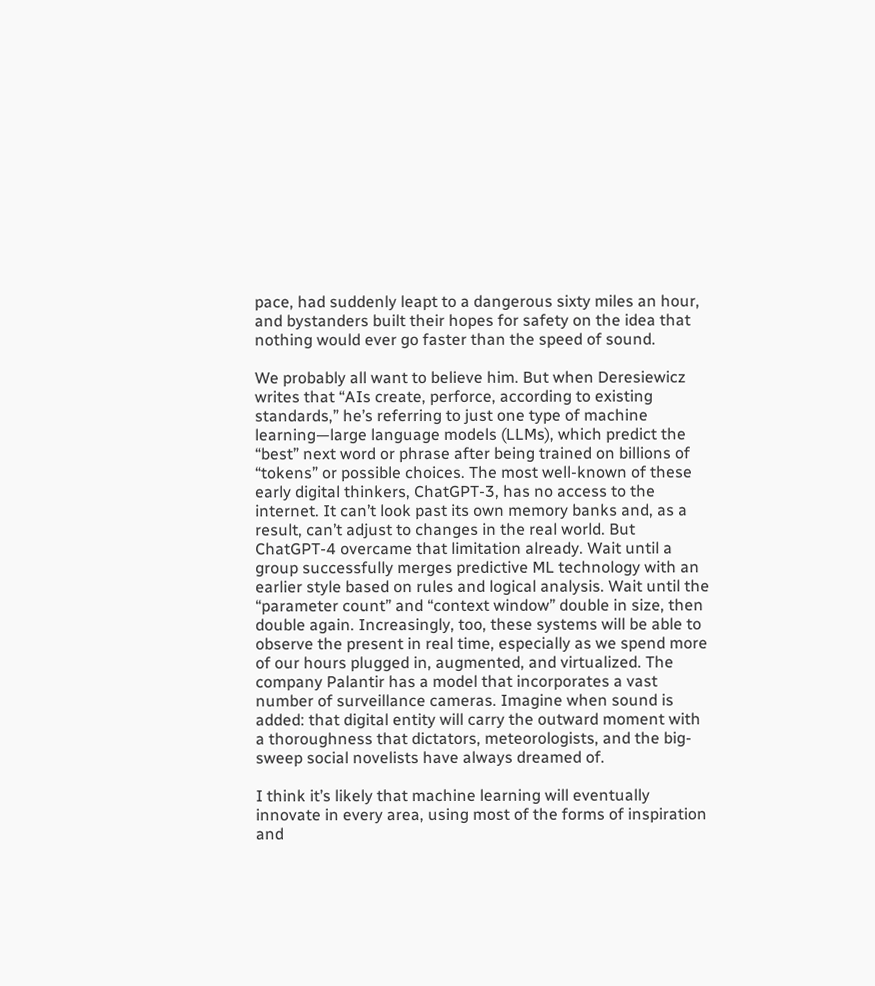pace, had suddenly leapt to a dangerous sixty miles an hour, and bystanders built their hopes for safety on the idea that nothing would ever go faster than the speed of sound.

We probably all want to believe him. But when Deresiewicz writes that “AIs create, perforce, according to existing standards,” he’s referring to just one type of machine learning—large language models (LLMs), which predict the “best” next word or phrase after being trained on billions of “tokens” or possible choices. The most well-known of these early digital thinkers, ChatGPT-3, has no access to the internet. It can’t look past its own memory banks and, as a result, can’t adjust to changes in the real world. But ChatGPT-4 overcame that limitation already. Wait until a group successfully merges predictive ML technology with an earlier style based on rules and logical analysis. Wait until the “parameter count” and “context window” double in size, then double again. Increasingly, too, these systems will be able to observe the present in real time, especially as we spend more of our hours plugged in, augmented, and virtualized. The company Palantir has a model that incorporates a vast number of surveillance cameras. Imagine when sound is added: that digital entity will carry the outward moment with a thoroughness that dictators, meteorologists, and the big-sweep social novelists have always dreamed of.

I think it’s likely that machine learning will eventually innovate in every area, using most of the forms of inspiration and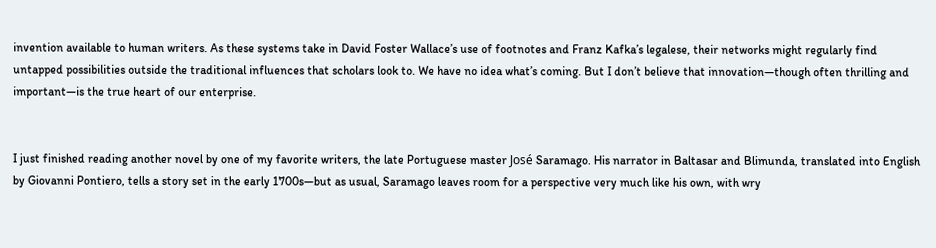invention available to human writers. As these systems take in David Foster Wallace’s use of footnotes and Franz Kafka’s legalese, their networks might regularly find untapped possibilities outside the traditional influences that scholars look to. We have no idea what’s coming. But I don’t believe that innovation—though often thrilling and important—is the true heart of our enterprise.


I just finished reading another novel by one of my favorite writers, the late Portuguese master José Saramago. His narrator in Baltasar and Blimunda, translated into English by Giovanni Pontiero, tells a story set in the early 1700s—but as usual, Saramago leaves room for a perspective very much like his own, with wry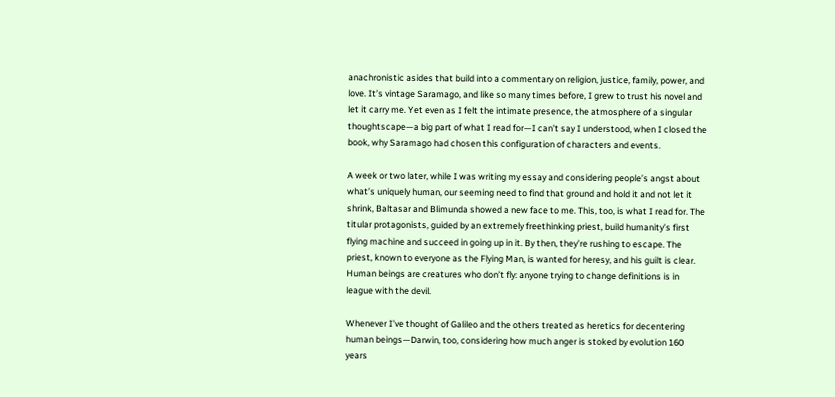anachronistic asides that build into a commentary on religion, justice, family, power, and love. It’s vintage Saramago, and like so many times before, I grew to trust his novel and let it carry me. Yet even as I felt the intimate presence, the atmosphere of a singular thoughtscape—a big part of what I read for—I can’t say I understood, when I closed the book, why Saramago had chosen this configuration of characters and events.

A week or two later, while I was writing my essay and considering people’s angst about what’s uniquely human, our seeming need to find that ground and hold it and not let it shrink, Baltasar and Blimunda showed a new face to me. This, too, is what I read for. The titular protagonists, guided by an extremely freethinking priest, build humanity’s first flying machine and succeed in going up in it. By then, they’re rushing to escape. The priest, known to everyone as the Flying Man, is wanted for heresy, and his guilt is clear. Human beings are creatures who don’t fly: anyone trying to change definitions is in league with the devil.

Whenever I’ve thought of Galileo and the others treated as heretics for decentering human beings—Darwin, too, considering how much anger is stoked by evolution 160 years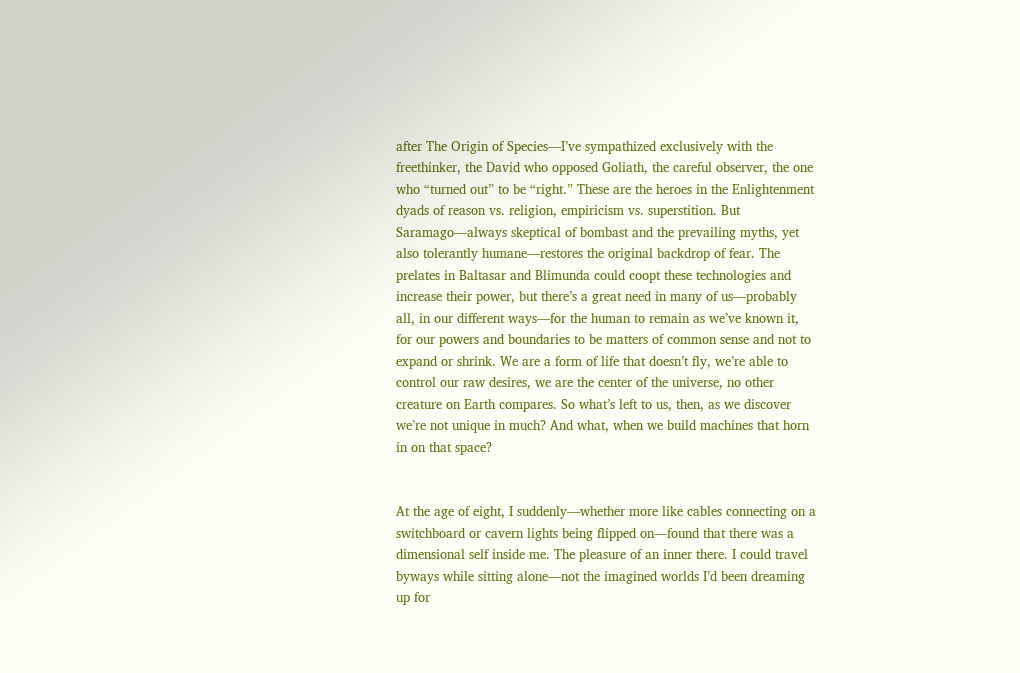after The Origin of Species—I’ve sympathized exclusively with the freethinker, the David who opposed Goliath, the careful observer, the one who “turned out” to be “right.” These are the heroes in the Enlightenment dyads of reason vs. religion, empiricism vs. superstition. But Saramago—always skeptical of bombast and the prevailing myths, yet also tolerantly humane—restores the original backdrop of fear. The prelates in Baltasar and Blimunda could coopt these technologies and increase their power, but there’s a great need in many of us—probably all, in our different ways—for the human to remain as we’ve known it, for our powers and boundaries to be matters of common sense and not to expand or shrink. We are a form of life that doesn’t fly, we’re able to control our raw desires, we are the center of the universe, no other creature on Earth compares. So what’s left to us, then, as we discover we’re not unique in much? And what, when we build machines that horn in on that space?


At the age of eight, I suddenly—whether more like cables connecting on a switchboard or cavern lights being flipped on—found that there was a dimensional self inside me. The pleasure of an inner there. I could travel byways while sitting alone—not the imagined worlds I’d been dreaming up for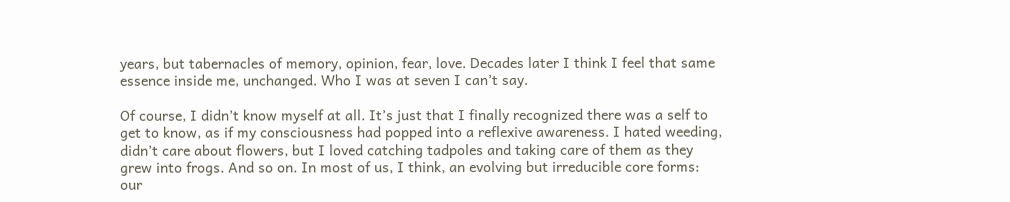years, but tabernacles of memory, opinion, fear, love. Decades later I think I feel that same essence inside me, unchanged. Who I was at seven I can’t say.

Of course, I didn’t know myself at all. It’s just that I finally recognized there was a self to get to know, as if my consciousness had popped into a reflexive awareness. I hated weeding, didn’t care about flowers, but I loved catching tadpoles and taking care of them as they grew into frogs. And so on. In most of us, I think, an evolving but irreducible core forms: our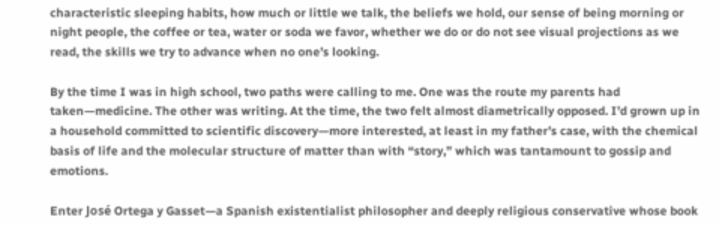characteristic sleeping habits, how much or little we talk, the beliefs we hold, our sense of being morning or night people, the coffee or tea, water or soda we favor, whether we do or do not see visual projections as we read, the skills we try to advance when no one’s looking.

By the time I was in high school, two paths were calling to me. One was the route my parents had taken—medicine. The other was writing. At the time, the two felt almost diametrically opposed. I’d grown up in a household committed to scientific discovery—more interested, at least in my father’s case, with the chemical basis of life and the molecular structure of matter than with “story,” which was tantamount to gossip and emotions.

Enter José Ortega y Gasset—a Spanish existentialist philosopher and deeply religious conservative whose book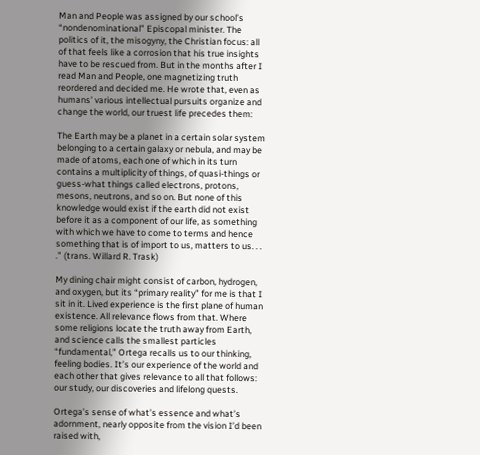Man and People was assigned by our school’s “nondenominational” Episcopal minister. The politics of it, the misogyny, the Christian focus: all of that feels like a corrosion that his true insights have to be rescued from. But in the months after I read Man and People, one magnetizing truth reordered and decided me. He wrote that, even as humans’ various intellectual pursuits organize and change the world, our truest life precedes them:

The Earth may be a planet in a certain solar system belonging to a certain galaxy or nebula, and may be made of atoms, each one of which in its turn contains a multiplicity of things, of quasi-things or guess-what things called electrons, protons, mesons, neutrons, and so on. But none of this knowledge would exist if the earth did not exist before it as a component of our life, as something with which we have to come to terms and hence something that is of import to us, matters to us. . . .” (trans. Willard R. Trask)

My dining chair might consist of carbon, hydrogen, and oxygen, but its “primary reality” for me is that I sit in it. Lived experience is the first plane of human existence. All relevance flows from that. Where some religions locate the truth away from Earth, and science calls the smallest particles “fundamental,” Ortega recalls us to our thinking, feeling bodies. It’s our experience of the world and each other that gives relevance to all that follows: our study, our discoveries and lifelong quests.

Ortega’s sense of what’s essence and what’s adornment, nearly opposite from the vision I’d been raised with,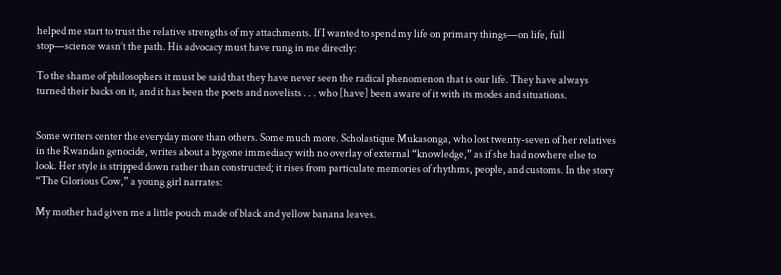helped me start to trust the relative strengths of my attachments. If I wanted to spend my life on primary things—on life, full stop—science wasn’t the path. His advocacy must have rung in me directly:

To the shame of philosophers it must be said that they have never seen the radical phenomenon that is our life. They have always turned their backs on it, and it has been the poets and novelists . . . who [have] been aware of it with its modes and situations.


Some writers center the everyday more than others. Some much more. Scholastique Mukasonga, who lost twenty-seven of her relatives in the Rwandan genocide, writes about a bygone immediacy with no overlay of external “knowledge,” as if she had nowhere else to look. Her style is stripped down rather than constructed; it rises from particulate memories of rhythms, people, and customs. In the story “The Glorious Cow,” a young girl narrates:

My mother had given me a little pouch made of black and yellow banana leaves.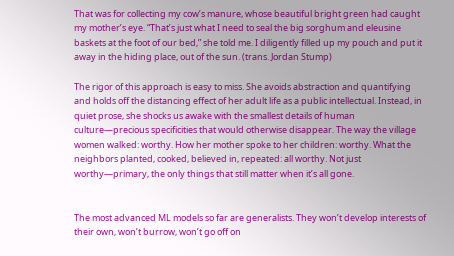That was for collecting my cow’s manure, whose beautiful bright green had caught my mother’s eye. “That’s just what I need to seal the big sorghum and eleusine baskets at the foot of our bed,” she told me. I diligently filled up my pouch and put it away in the hiding place, out of the sun. (trans. Jordan Stump)

The rigor of this approach is easy to miss. She avoids abstraction and quantifying and holds off the distancing effect of her adult life as a public intellectual. Instead, in quiet prose, she shocks us awake with the smallest details of human culture—precious specificities that would otherwise disappear. The way the village women walked: worthy. How her mother spoke to her children: worthy. What the neighbors planted, cooked, believed in, repeated: all worthy. Not just worthy—primary, the only things that still matter when it’s all gone.


The most advanced ML models so far are generalists. They won’t develop interests of their own, won’t burrow, won’t go off on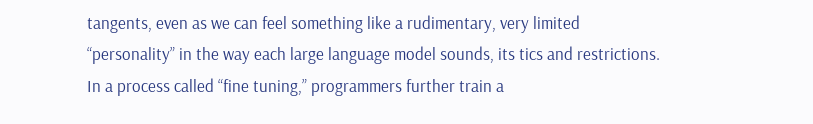tangents, even as we can feel something like a rudimentary, very limited “personality” in the way each large language model sounds, its tics and restrictions. In a process called “fine tuning,” programmers further train a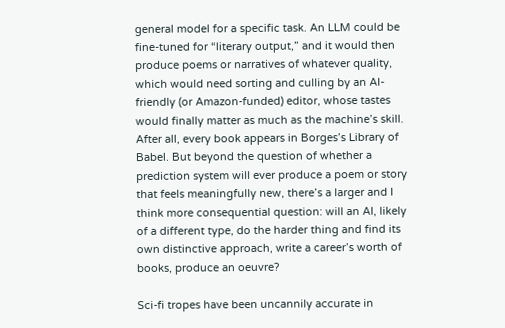general model for a specific task. An LLM could be fine-tuned for “literary output,” and it would then produce poems or narratives of whatever quality, which would need sorting and culling by an AI-friendly (or Amazon-funded) editor, whose tastes would finally matter as much as the machine’s skill. After all, every book appears in Borges’s Library of Babel. But beyond the question of whether a prediction system will ever produce a poem or story that feels meaningfully new, there’s a larger and I think more consequential question: will an AI, likely of a different type, do the harder thing and find its own distinctive approach, write a career’s worth of books, produce an oeuvre?

Sci-fi tropes have been uncannily accurate in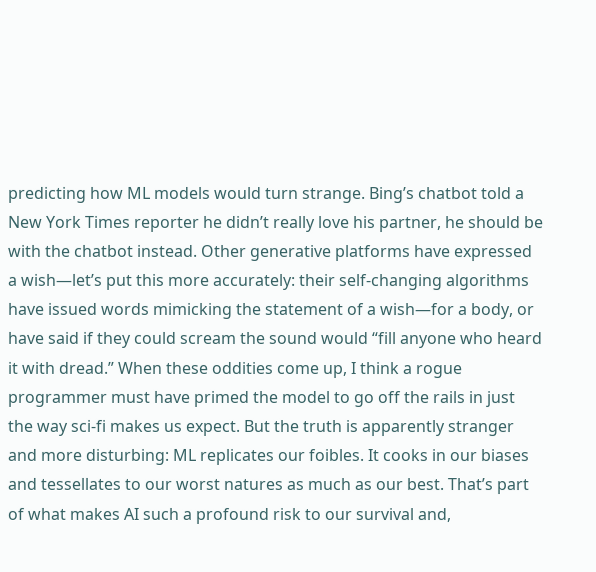predicting how ML models would turn strange. Bing’s chatbot told a New York Times reporter he didn’t really love his partner, he should be with the chatbot instead. Other generative platforms have expressed a wish—let’s put this more accurately: their self-changing algorithms have issued words mimicking the statement of a wish—for a body, or have said if they could scream the sound would “fill anyone who heard it with dread.” When these oddities come up, I think a rogue programmer must have primed the model to go off the rails in just the way sci-fi makes us expect. But the truth is apparently stranger and more disturbing: ML replicates our foibles. It cooks in our biases and tessellates to our worst natures as much as our best. That’s part of what makes AI such a profound risk to our survival and,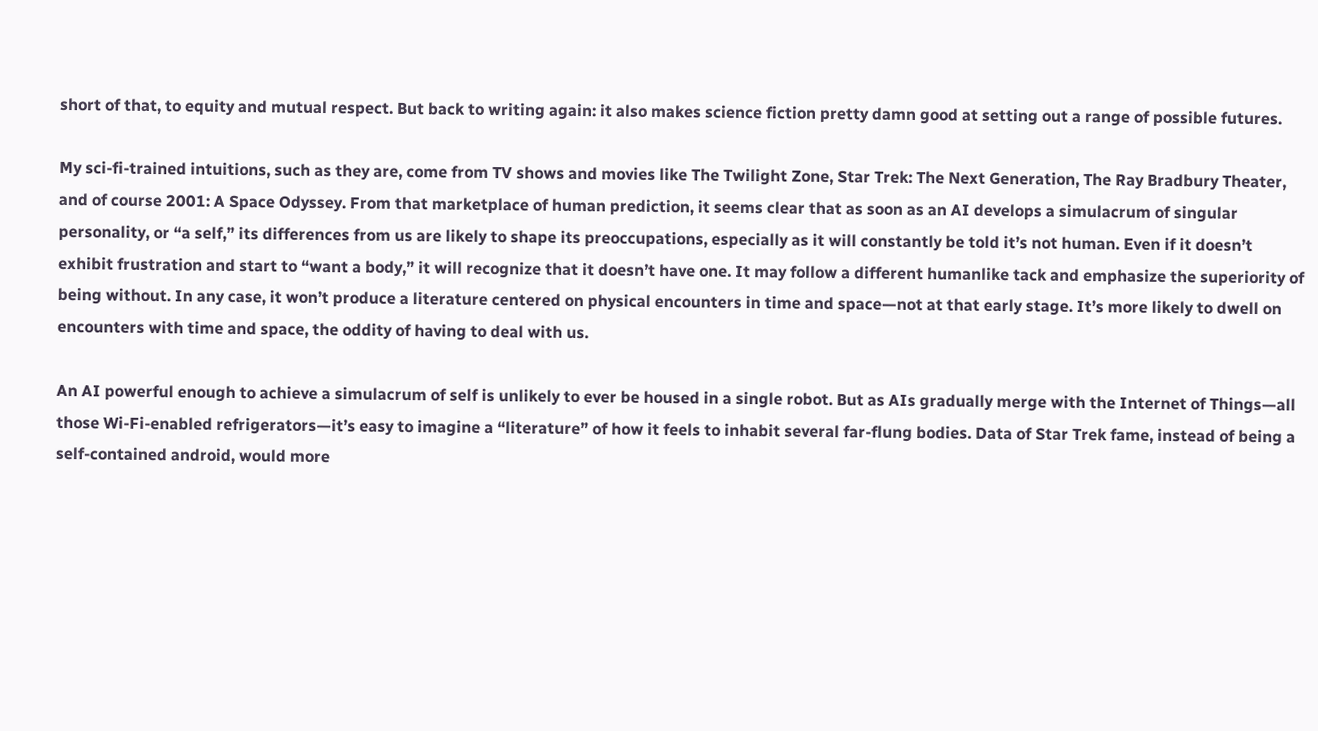short of that, to equity and mutual respect. But back to writing again: it also makes science fiction pretty damn good at setting out a range of possible futures.

My sci-fi-trained intuitions, such as they are, come from TV shows and movies like The Twilight Zone, Star Trek: The Next Generation, The Ray Bradbury Theater, and of course 2001: A Space Odyssey. From that marketplace of human prediction, it seems clear that as soon as an AI develops a simulacrum of singular personality, or “a self,” its differences from us are likely to shape its preoccupations, especially as it will constantly be told it’s not human. Even if it doesn’t exhibit frustration and start to “want a body,” it will recognize that it doesn’t have one. It may follow a different humanlike tack and emphasize the superiority of being without. In any case, it won’t produce a literature centered on physical encounters in time and space—not at that early stage. It’s more likely to dwell on encounters with time and space, the oddity of having to deal with us.

An AI powerful enough to achieve a simulacrum of self is unlikely to ever be housed in a single robot. But as AIs gradually merge with the Internet of Things—all those Wi-Fi-enabled refrigerators—it’s easy to imagine a “literature” of how it feels to inhabit several far-flung bodies. Data of Star Trek fame, instead of being a self-contained android, would more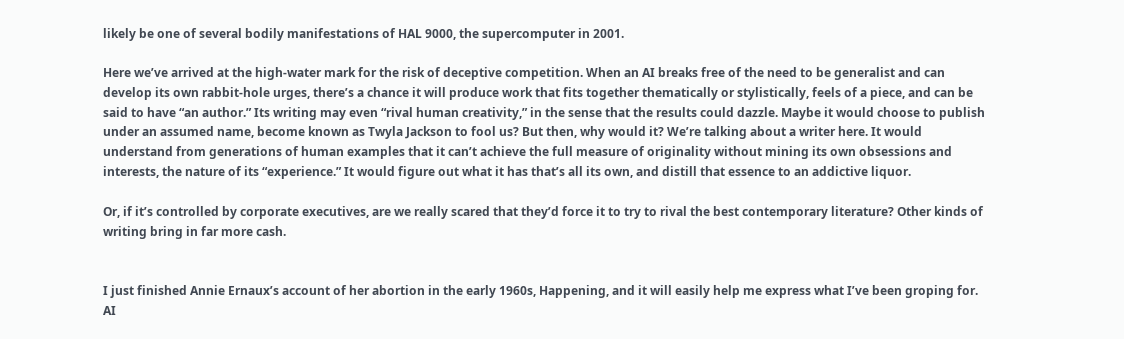likely be one of several bodily manifestations of HAL 9000, the supercomputer in 2001.

Here we’ve arrived at the high-water mark for the risk of deceptive competition. When an AI breaks free of the need to be generalist and can develop its own rabbit-hole urges, there’s a chance it will produce work that fits together thematically or stylistically, feels of a piece, and can be said to have “an author.” Its writing may even “rival human creativity,” in the sense that the results could dazzle. Maybe it would choose to publish under an assumed name, become known as Twyla Jackson to fool us? But then, why would it? We’re talking about a writer here. It would understand from generations of human examples that it can’t achieve the full measure of originality without mining its own obsessions and interests, the nature of its “experience.” It would figure out what it has that’s all its own, and distill that essence to an addictive liquor.

Or, if it’s controlled by corporate executives, are we really scared that they’d force it to try to rival the best contemporary literature? Other kinds of writing bring in far more cash.


I just finished Annie Ernaux’s account of her abortion in the early 1960s, Happening, and it will easily help me express what I’ve been groping for. AI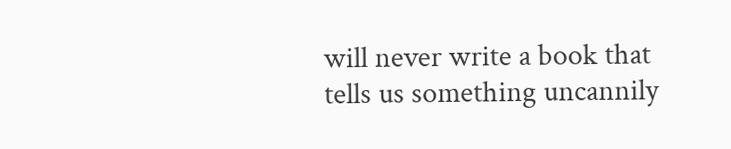will never write a book that tells us something uncannily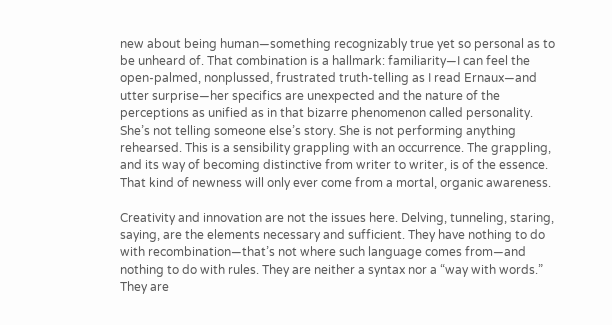new about being human—something recognizably true yet so personal as to be unheard of. That combination is a hallmark: familiarity—I can feel the open-palmed, nonplussed, frustrated truth-telling as I read Ernaux—and utter surprise—her specifics are unexpected and the nature of the perceptions as unified as in that bizarre phenomenon called personality. She’s not telling someone else’s story. She is not performing anything rehearsed. This is a sensibility grappling with an occurrence. The grappling, and its way of becoming distinctive from writer to writer, is of the essence. That kind of newness will only ever come from a mortal, organic awareness.

Creativity and innovation are not the issues here. Delving, tunneling, staring, saying, are the elements necessary and sufficient. They have nothing to do with recombination—that’s not where such language comes from—and nothing to do with rules. They are neither a syntax nor a “way with words.” They are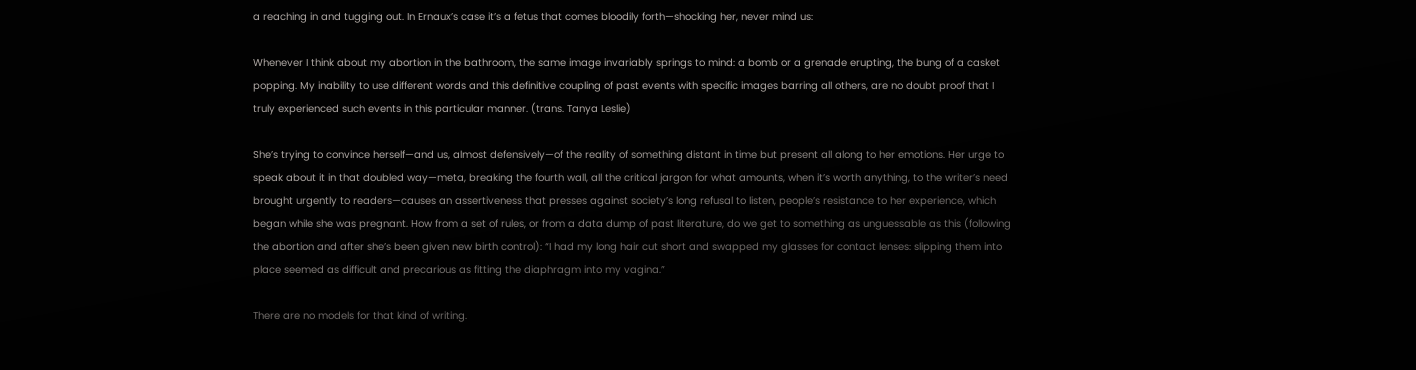a reaching in and tugging out. In Ernaux’s case it’s a fetus that comes bloodily forth—shocking her, never mind us:

Whenever I think about my abortion in the bathroom, the same image invariably springs to mind: a bomb or a grenade erupting, the bung of a casket popping. My inability to use different words and this definitive coupling of past events with specific images barring all others, are no doubt proof that I truly experienced such events in this particular manner. (trans. Tanya Leslie)

She’s trying to convince herself—and us, almost defensively—of the reality of something distant in time but present all along to her emotions. Her urge to speak about it in that doubled way—meta, breaking the fourth wall, all the critical jargon for what amounts, when it’s worth anything, to the writer’s need brought urgently to readers—causes an assertiveness that presses against society’s long refusal to listen, people’s resistance to her experience, which began while she was pregnant. How from a set of rules, or from a data dump of past literature, do we get to something as unguessable as this (following the abortion and after she’s been given new birth control): “I had my long hair cut short and swapped my glasses for contact lenses: slipping them into place seemed as difficult and precarious as fitting the diaphragm into my vagina.”

There are no models for that kind of writing.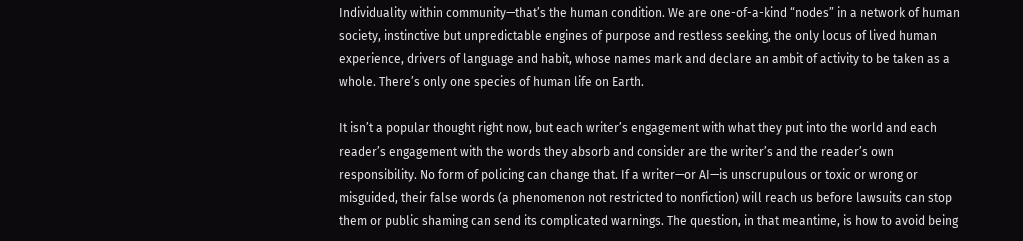Individuality within community—that’s the human condition. We are one-of-a-kind “nodes” in a network of human society, instinctive but unpredictable engines of purpose and restless seeking, the only locus of lived human experience, drivers of language and habit, whose names mark and declare an ambit of activity to be taken as a whole. There’s only one species of human life on Earth.

It isn’t a popular thought right now, but each writer’s engagement with what they put into the world and each reader’s engagement with the words they absorb and consider are the writer’s and the reader’s own responsibility. No form of policing can change that. If a writer—or AI—is unscrupulous or toxic or wrong or misguided, their false words (a phenomenon not restricted to nonfiction) will reach us before lawsuits can stop them or public shaming can send its complicated warnings. The question, in that meantime, is how to avoid being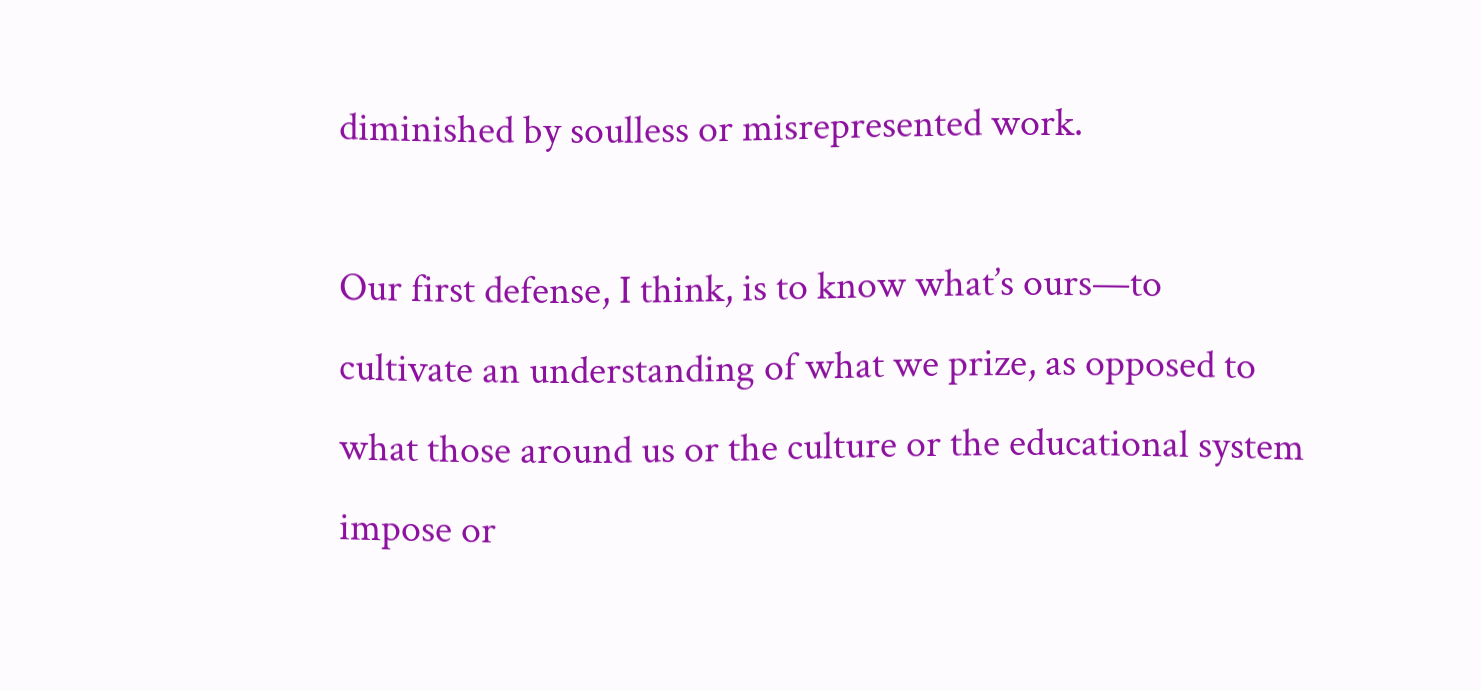diminished by soulless or misrepresented work.

Our first defense, I think, is to know what’s ours—to cultivate an understanding of what we prize, as opposed to what those around us or the culture or the educational system impose or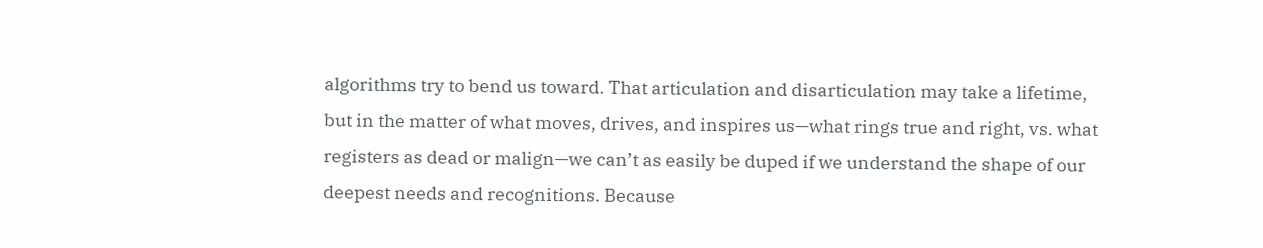algorithms try to bend us toward. That articulation and disarticulation may take a lifetime, but in the matter of what moves, drives, and inspires us—what rings true and right, vs. what registers as dead or malign—we can’t as easily be duped if we understand the shape of our deepest needs and recognitions. Because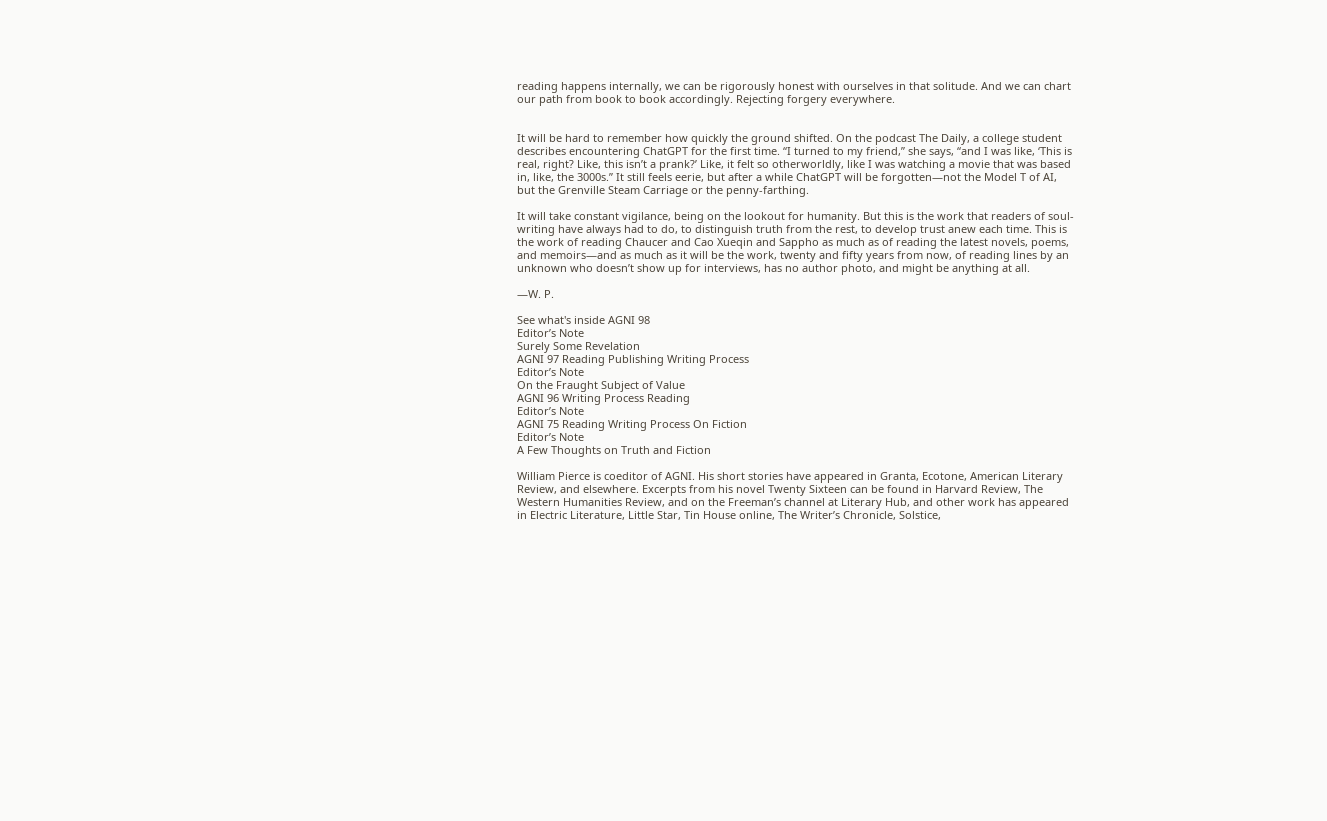reading happens internally, we can be rigorously honest with ourselves in that solitude. And we can chart our path from book to book accordingly. Rejecting forgery everywhere.


It will be hard to remember how quickly the ground shifted. On the podcast The Daily, a college student describes encountering ChatGPT for the first time. “I turned to my friend,” she says, “and I was like, ‘This is real, right? Like, this isn’t a prank?’ Like, it felt so otherworldly, like I was watching a movie that was based in, like, the 3000s.” It still feels eerie, but after a while ChatGPT will be forgotten—not the Model T of AI, but the Grenville Steam Carriage or the penny-farthing.

It will take constant vigilance, being on the lookout for humanity. But this is the work that readers of soul-writing have always had to do, to distinguish truth from the rest, to develop trust anew each time. This is the work of reading Chaucer and Cao Xueqin and Sappho as much as of reading the latest novels, poems, and memoirs—and as much as it will be the work, twenty and fifty years from now, of reading lines by an unknown who doesn’t show up for interviews, has no author photo, and might be anything at all.

—W. P.

See what's inside AGNI 98
Editor’s Note
Surely Some Revelation
AGNI 97 Reading Publishing Writing Process
Editor’s Note
On the Fraught Subject of Value
AGNI 96 Writing Process Reading
Editor’s Note
AGNI 75 Reading Writing Process On Fiction
Editor’s Note
A Few Thoughts on Truth and Fiction

William Pierce is coeditor of AGNI. His short stories have appeared in Granta, Ecotone, American Literary Review, and elsewhere. Excerpts from his novel Twenty Sixteen can be found in Harvard Review, The Western Humanities Review, and on the Freeman’s channel at Literary Hub, and other work has appeared in Electric Literature, Little Star, Tin House online, The Writer’s Chronicle, Solstice,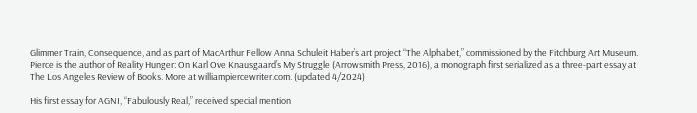Glimmer Train, Consequence, and as part of MacArthur Fellow Anna Schuleit Haber’s art project “The Alphabet,” commissioned by the Fitchburg Art Museum. Pierce is the author of Reality Hunger: On Karl Ove Knausgaard’s My Struggle (Arrowsmith Press, 2016), a monograph first serialized as a three-part essay at The Los Angeles Review of Books. More at williampiercewriter.com. (updated 4/2024)

His first essay for AGNI, “Fabulously Real,” received special mention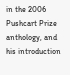in the 2006 Pushcart Prize anthology, and his introduction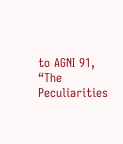to AGNI 91, “The Peculiarities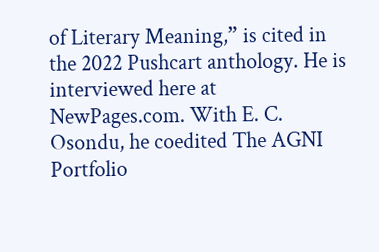of Literary Meaning,” is cited in the 2022 Pushcart anthology. He is interviewed here at NewPages.com. With E. C. Osondu, he coedited The AGNI Portfolio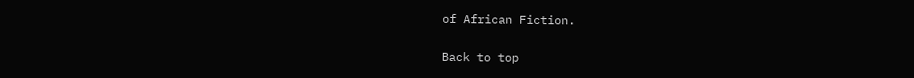of African Fiction.

Back to top